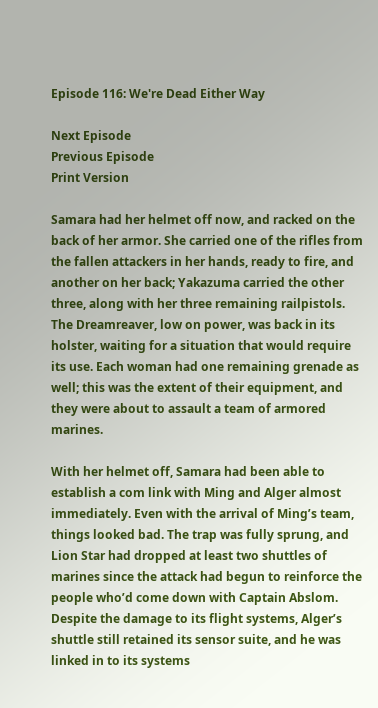Episode 116: We're Dead Either Way

Next Episode
Previous Episode
Print Version

Samara had her helmet off now, and racked on the back of her armor. She carried one of the rifles from the fallen attackers in her hands, ready to fire, and another on her back; Yakazuma carried the other three, along with her three remaining railpistols. The Dreamreaver, low on power, was back in its holster, waiting for a situation that would require its use. Each woman had one remaining grenade as well; this was the extent of their equipment, and they were about to assault a team of armored marines.

With her helmet off, Samara had been able to establish a com link with Ming and Alger almost immediately. Even with the arrival of Ming’s team, things looked bad. The trap was fully sprung, and Lion Star had dropped at least two shuttles of marines since the attack had begun to reinforce the people who’d come down with Captain Abslom. Despite the damage to its flight systems, Alger’s shuttle still retained its sensor suite, and he was linked in to its systems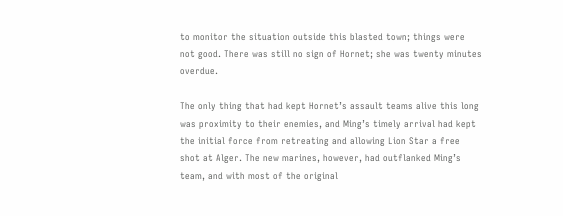to monitor the situation outside this blasted town; things were not good. There was still no sign of Hornet; she was twenty minutes overdue.

The only thing that had kept Hornet’s assault teams alive this long was proximity to their enemies, and Ming’s timely arrival had kept the initial force from retreating and allowing Lion Star a free shot at Alger. The new marines, however, had outflanked Ming’s team, and with most of the original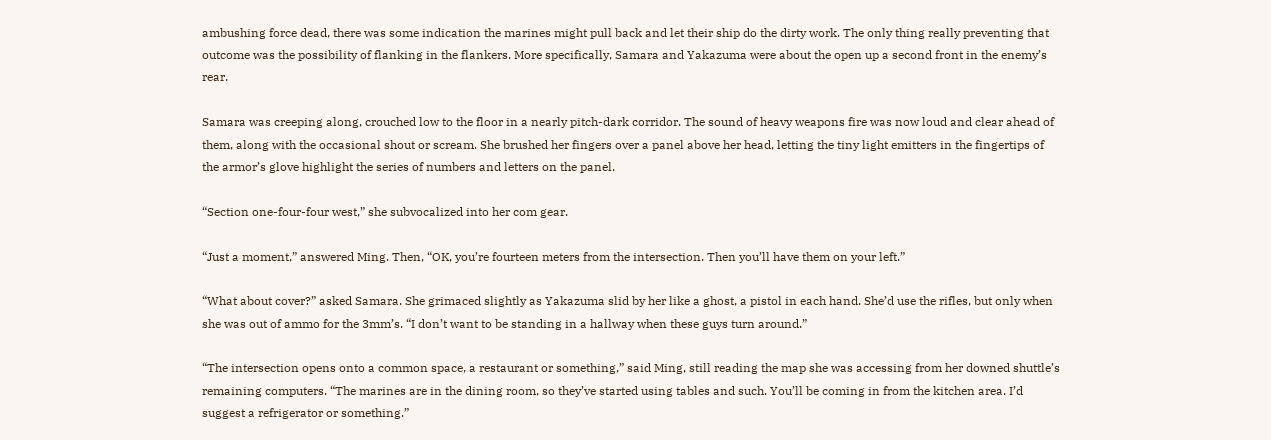ambushing force dead, there was some indication the marines might pull back and let their ship do the dirty work. The only thing really preventing that outcome was the possibility of flanking in the flankers. More specifically, Samara and Yakazuma were about the open up a second front in the enemy’s rear.

Samara was creeping along, crouched low to the floor in a nearly pitch-dark corridor. The sound of heavy weapons fire was now loud and clear ahead of them, along with the occasional shout or scream. She brushed her fingers over a panel above her head, letting the tiny light emitters in the fingertips of the armor’s glove highlight the series of numbers and letters on the panel.

“Section one-four-four west,” she subvocalized into her com gear.

“Just a moment,” answered Ming. Then, “OK, you’re fourteen meters from the intersection. Then you’ll have them on your left.”

“What about cover?” asked Samara. She grimaced slightly as Yakazuma slid by her like a ghost, a pistol in each hand. She’d use the rifles, but only when she was out of ammo for the 3mm’s. “I don’t want to be standing in a hallway when these guys turn around.”

“The intersection opens onto a common space, a restaurant or something,” said Ming, still reading the map she was accessing from her downed shuttle’s remaining computers. “The marines are in the dining room, so they’ve started using tables and such. You’ll be coming in from the kitchen area. I’d suggest a refrigerator or something.”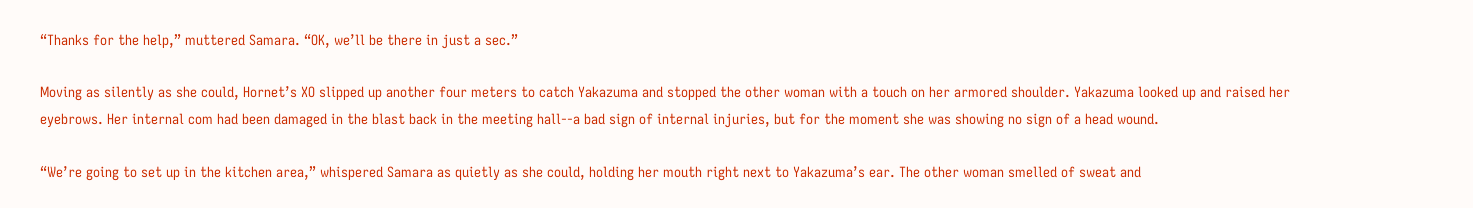“Thanks for the help,” muttered Samara. “OK, we’ll be there in just a sec.”

Moving as silently as she could, Hornet’s XO slipped up another four meters to catch Yakazuma and stopped the other woman with a touch on her armored shoulder. Yakazuma looked up and raised her eyebrows. Her internal com had been damaged in the blast back in the meeting hall--a bad sign of internal injuries, but for the moment she was showing no sign of a head wound.

“We’re going to set up in the kitchen area,” whispered Samara as quietly as she could, holding her mouth right next to Yakazuma’s ear. The other woman smelled of sweat and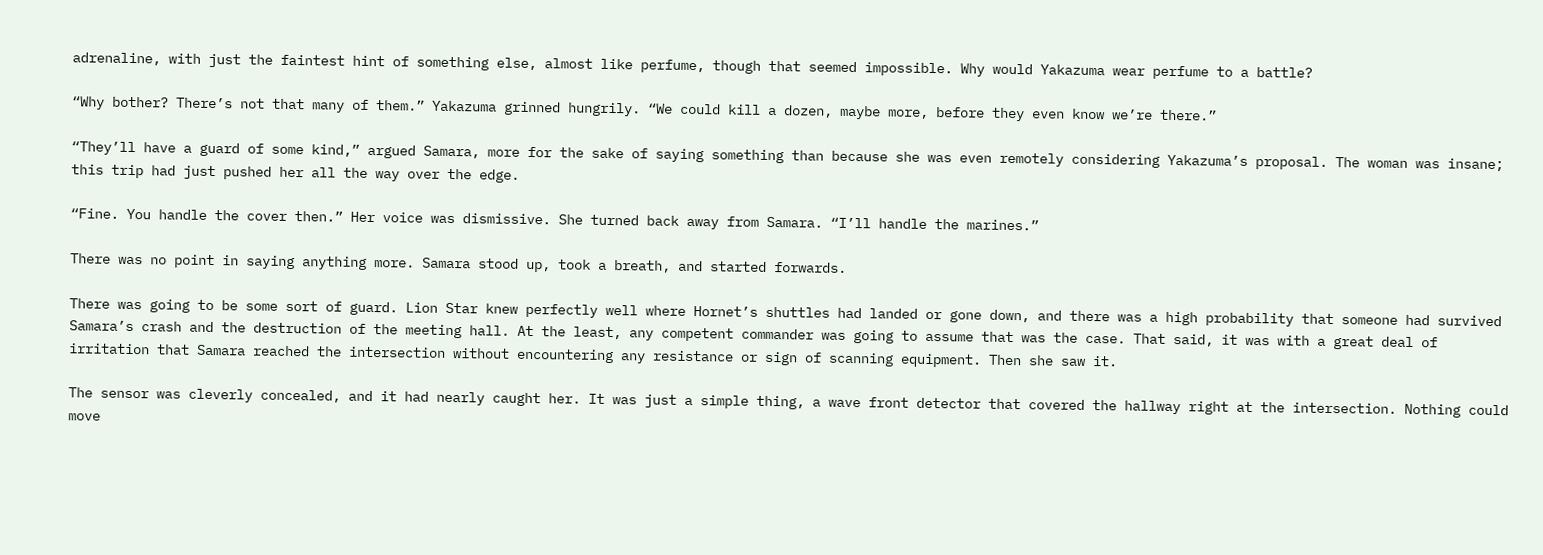adrenaline, with just the faintest hint of something else, almost like perfume, though that seemed impossible. Why would Yakazuma wear perfume to a battle?

“Why bother? There’s not that many of them.” Yakazuma grinned hungrily. “We could kill a dozen, maybe more, before they even know we’re there.”

“They’ll have a guard of some kind,” argued Samara, more for the sake of saying something than because she was even remotely considering Yakazuma’s proposal. The woman was insane; this trip had just pushed her all the way over the edge.

“Fine. You handle the cover then.” Her voice was dismissive. She turned back away from Samara. “I’ll handle the marines.”

There was no point in saying anything more. Samara stood up, took a breath, and started forwards.

There was going to be some sort of guard. Lion Star knew perfectly well where Hornet’s shuttles had landed or gone down, and there was a high probability that someone had survived Samara’s crash and the destruction of the meeting hall. At the least, any competent commander was going to assume that was the case. That said, it was with a great deal of irritation that Samara reached the intersection without encountering any resistance or sign of scanning equipment. Then she saw it.

The sensor was cleverly concealed, and it had nearly caught her. It was just a simple thing, a wave front detector that covered the hallway right at the intersection. Nothing could move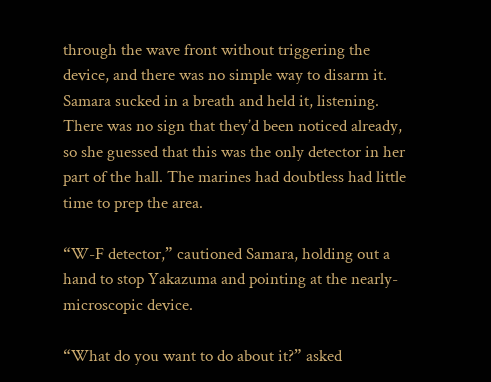through the wave front without triggering the device, and there was no simple way to disarm it. Samara sucked in a breath and held it, listening. There was no sign that they’d been noticed already, so she guessed that this was the only detector in her part of the hall. The marines had doubtless had little time to prep the area.

“W-F detector,” cautioned Samara, holding out a hand to stop Yakazuma and pointing at the nearly-microscopic device.

“What do you want to do about it?” asked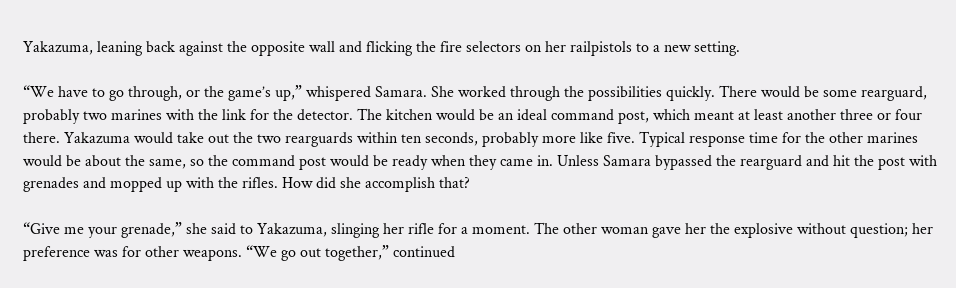Yakazuma, leaning back against the opposite wall and flicking the fire selectors on her railpistols to a new setting.

“We have to go through, or the game’s up,” whispered Samara. She worked through the possibilities quickly. There would be some rearguard, probably two marines with the link for the detector. The kitchen would be an ideal command post, which meant at least another three or four there. Yakazuma would take out the two rearguards within ten seconds, probably more like five. Typical response time for the other marines would be about the same, so the command post would be ready when they came in. Unless Samara bypassed the rearguard and hit the post with grenades and mopped up with the rifles. How did she accomplish that?

“Give me your grenade,” she said to Yakazuma, slinging her rifle for a moment. The other woman gave her the explosive without question; her preference was for other weapons. “We go out together,” continued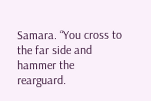Samara. “You cross to the far side and hammer the rearguard.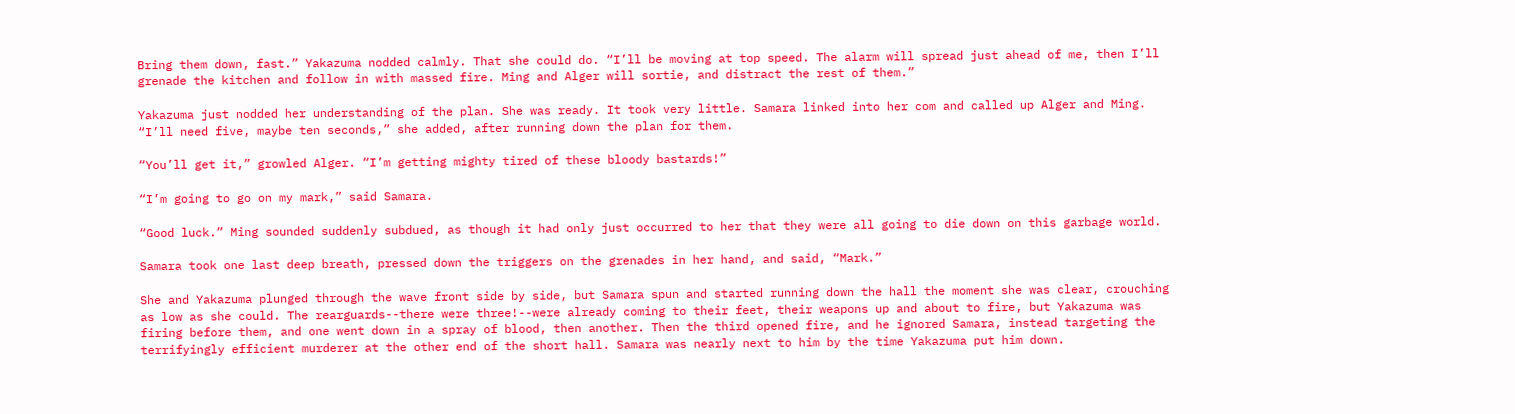Bring them down, fast.” Yakazuma nodded calmly. That she could do. “I’ll be moving at top speed. The alarm will spread just ahead of me, then I’ll grenade the kitchen and follow in with massed fire. Ming and Alger will sortie, and distract the rest of them.”

Yakazuma just nodded her understanding of the plan. She was ready. It took very little. Samara linked into her com and called up Alger and Ming. “I’ll need five, maybe ten seconds,” she added, after running down the plan for them.

“You’ll get it,” growled Alger. “I’m getting mighty tired of these bloody bastards!”

“I’m going to go on my mark,” said Samara.

“Good luck.” Ming sounded suddenly subdued, as though it had only just occurred to her that they were all going to die down on this garbage world.

Samara took one last deep breath, pressed down the triggers on the grenades in her hand, and said, “Mark.”

She and Yakazuma plunged through the wave front side by side, but Samara spun and started running down the hall the moment she was clear, crouching as low as she could. The rearguards--there were three!--were already coming to their feet, their weapons up and about to fire, but Yakazuma was firing before them, and one went down in a spray of blood, then another. Then the third opened fire, and he ignored Samara, instead targeting the terrifyingly efficient murderer at the other end of the short hall. Samara was nearly next to him by the time Yakazuma put him down.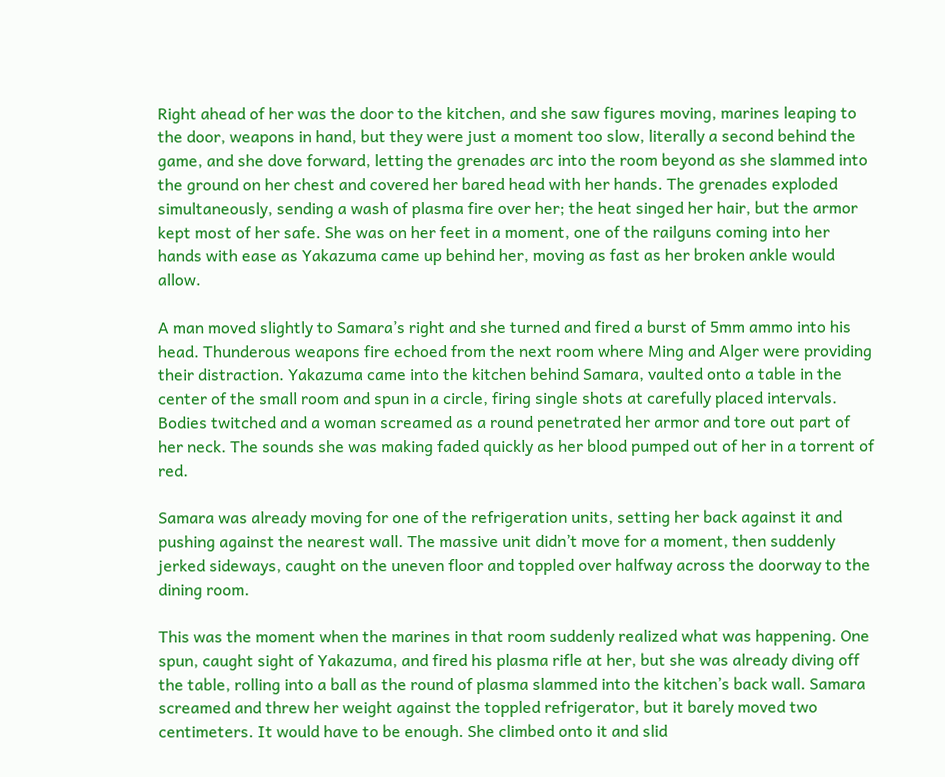Right ahead of her was the door to the kitchen, and she saw figures moving, marines leaping to the door, weapons in hand, but they were just a moment too slow, literally a second behind the game, and she dove forward, letting the grenades arc into the room beyond as she slammed into the ground on her chest and covered her bared head with her hands. The grenades exploded simultaneously, sending a wash of plasma fire over her; the heat singed her hair, but the armor kept most of her safe. She was on her feet in a moment, one of the railguns coming into her hands with ease as Yakazuma came up behind her, moving as fast as her broken ankle would allow.

A man moved slightly to Samara’s right and she turned and fired a burst of 5mm ammo into his head. Thunderous weapons fire echoed from the next room where Ming and Alger were providing their distraction. Yakazuma came into the kitchen behind Samara, vaulted onto a table in the center of the small room and spun in a circle, firing single shots at carefully placed intervals. Bodies twitched and a woman screamed as a round penetrated her armor and tore out part of her neck. The sounds she was making faded quickly as her blood pumped out of her in a torrent of red.

Samara was already moving for one of the refrigeration units, setting her back against it and pushing against the nearest wall. The massive unit didn’t move for a moment, then suddenly jerked sideways, caught on the uneven floor and toppled over halfway across the doorway to the dining room.

This was the moment when the marines in that room suddenly realized what was happening. One spun, caught sight of Yakazuma, and fired his plasma rifle at her, but she was already diving off the table, rolling into a ball as the round of plasma slammed into the kitchen’s back wall. Samara screamed and threw her weight against the toppled refrigerator, but it barely moved two centimeters. It would have to be enough. She climbed onto it and slid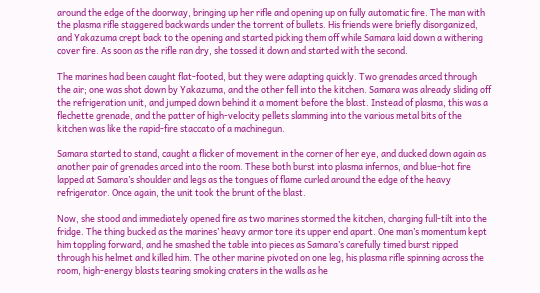around the edge of the doorway, bringing up her rifle and opening up on fully automatic fire. The man with the plasma rifle staggered backwards under the torrent of bullets. His friends were briefly disorganized, and Yakazuma crept back to the opening and started picking them off while Samara laid down a withering cover fire. As soon as the rifle ran dry, she tossed it down and started with the second.

The marines had been caught flat-footed, but they were adapting quickly. Two grenades arced through the air; one was shot down by Yakazuma, and the other fell into the kitchen. Samara was already sliding off the refrigeration unit, and jumped down behind it a moment before the blast. Instead of plasma, this was a flechette grenade, and the patter of high-velocity pellets slamming into the various metal bits of the kitchen was like the rapid-fire staccato of a machinegun.

Samara started to stand, caught a flicker of movement in the corner of her eye, and ducked down again as another pair of grenades arced into the room. These both burst into plasma infernos, and blue-hot fire lapped at Samara’s shoulder and legs as the tongues of flame curled around the edge of the heavy refrigerator. Once again, the unit took the brunt of the blast.

Now, she stood and immediately opened fire as two marines stormed the kitchen, charging full-tilt into the fridge. The thing bucked as the marines’ heavy armor tore its upper end apart. One man’s momentum kept him toppling forward, and he smashed the table into pieces as Samara’s carefully timed burst ripped through his helmet and killed him. The other marine pivoted on one leg, his plasma rifle spinning across the room, high-energy blasts tearing smoking craters in the walls as he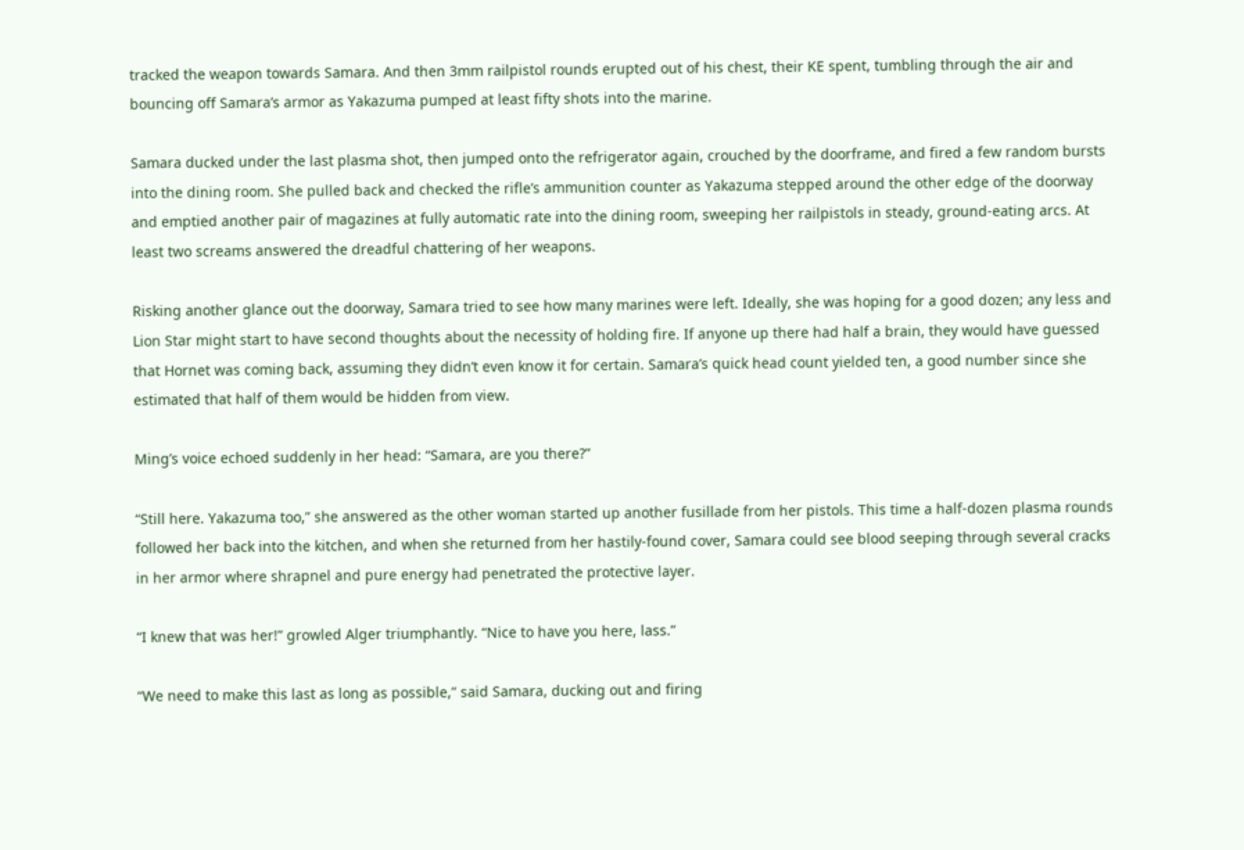tracked the weapon towards Samara. And then 3mm railpistol rounds erupted out of his chest, their KE spent, tumbling through the air and bouncing off Samara’s armor as Yakazuma pumped at least fifty shots into the marine.

Samara ducked under the last plasma shot, then jumped onto the refrigerator again, crouched by the doorframe, and fired a few random bursts into the dining room. She pulled back and checked the rifle’s ammunition counter as Yakazuma stepped around the other edge of the doorway and emptied another pair of magazines at fully automatic rate into the dining room, sweeping her railpistols in steady, ground-eating arcs. At least two screams answered the dreadful chattering of her weapons.

Risking another glance out the doorway, Samara tried to see how many marines were left. Ideally, she was hoping for a good dozen; any less and Lion Star might start to have second thoughts about the necessity of holding fire. If anyone up there had half a brain, they would have guessed that Hornet was coming back, assuming they didn’t even know it for certain. Samara’s quick head count yielded ten, a good number since she estimated that half of them would be hidden from view.

Ming’s voice echoed suddenly in her head: “Samara, are you there?”

“Still here. Yakazuma too,” she answered as the other woman started up another fusillade from her pistols. This time a half-dozen plasma rounds followed her back into the kitchen, and when she returned from her hastily-found cover, Samara could see blood seeping through several cracks in her armor where shrapnel and pure energy had penetrated the protective layer.

“I knew that was her!” growled Alger triumphantly. “Nice to have you here, lass.”

“We need to make this last as long as possible,” said Samara, ducking out and firing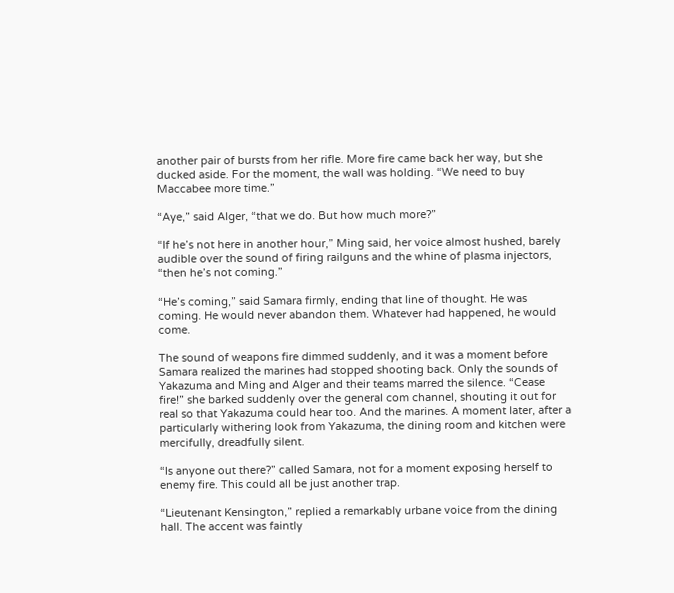another pair of bursts from her rifle. More fire came back her way, but she ducked aside. For the moment, the wall was holding. “We need to buy Maccabee more time.”

“Aye,” said Alger, “that we do. But how much more?”

“If he’s not here in another hour,” Ming said, her voice almost hushed, barely audible over the sound of firing railguns and the whine of plasma injectors, “then he’s not coming.”

“He’s coming,” said Samara firmly, ending that line of thought. He was coming. He would never abandon them. Whatever had happened, he would come.

The sound of weapons fire dimmed suddenly, and it was a moment before Samara realized the marines had stopped shooting back. Only the sounds of Yakazuma and Ming and Alger and their teams marred the silence. “Cease fire!” she barked suddenly over the general com channel, shouting it out for real so that Yakazuma could hear too. And the marines. A moment later, after a particularly withering look from Yakazuma, the dining room and kitchen were mercifully, dreadfully silent.

“Is anyone out there?” called Samara, not for a moment exposing herself to enemy fire. This could all be just another trap.

“Lieutenant Kensington,” replied a remarkably urbane voice from the dining hall. The accent was faintly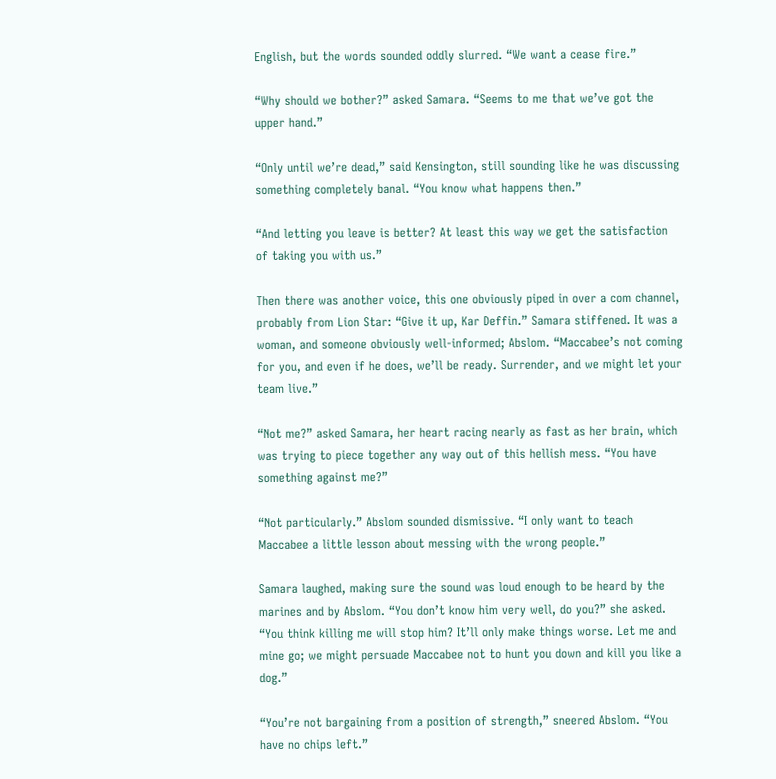English, but the words sounded oddly slurred. “We want a cease fire.”

“Why should we bother?” asked Samara. “Seems to me that we’ve got the upper hand.”

“Only until we’re dead,” said Kensington, still sounding like he was discussing something completely banal. “You know what happens then.”

“And letting you leave is better? At least this way we get the satisfaction of taking you with us.”

Then there was another voice, this one obviously piped in over a com channel, probably from Lion Star: “Give it up, Kar Deffin.” Samara stiffened. It was a woman, and someone obviously well-informed; Abslom. “Maccabee’s not coming for you, and even if he does, we’ll be ready. Surrender, and we might let your team live.”

“Not me?” asked Samara, her heart racing nearly as fast as her brain, which was trying to piece together any way out of this hellish mess. “You have something against me?”

“Not particularly.” Abslom sounded dismissive. “I only want to teach Maccabee a little lesson about messing with the wrong people.”

Samara laughed, making sure the sound was loud enough to be heard by the marines and by Abslom. “You don’t know him very well, do you?” she asked. “You think killing me will stop him? It’ll only make things worse. Let me and mine go; we might persuade Maccabee not to hunt you down and kill you like a dog.”

“You’re not bargaining from a position of strength,” sneered Abslom. “You have no chips left.”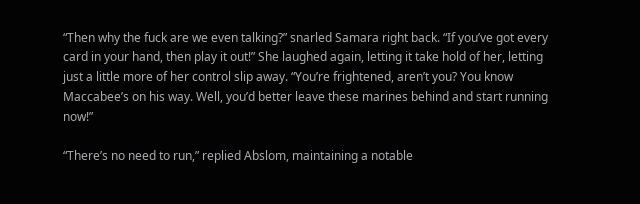“Then why the fuck are we even talking?” snarled Samara right back. “If you’ve got every card in your hand, then play it out!” She laughed again, letting it take hold of her, letting just a little more of her control slip away. “You’re frightened, aren’t you? You know Maccabee’s on his way. Well, you’d better leave these marines behind and start running now!”

“There’s no need to run,” replied Abslom, maintaining a notable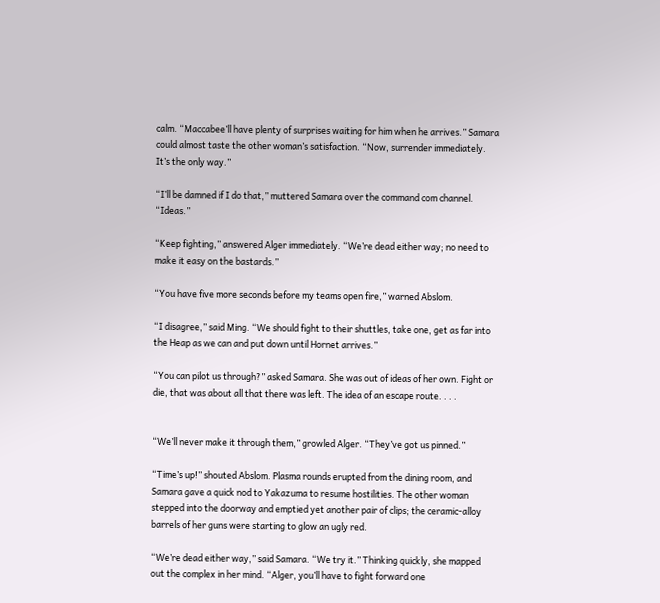calm. “Maccabee’ll have plenty of surprises waiting for him when he arrives.” Samara could almost taste the other woman’s satisfaction. “Now, surrender immediately. It’s the only way.”

“I’ll be damned if I do that,” muttered Samara over the command com channel. “Ideas.”

“Keep fighting,” answered Alger immediately. “We’re dead either way; no need to make it easy on the bastards.”

“You have five more seconds before my teams open fire,” warned Abslom.

“I disagree,” said Ming. “We should fight to their shuttles, take one, get as far into the Heap as we can and put down until Hornet arrives.”

“You can pilot us through?” asked Samara. She was out of ideas of her own. Fight or die, that was about all that there was left. The idea of an escape route. . . .


“We’ll never make it through them,” growled Alger. “They’ve got us pinned.”

“Time’s up!” shouted Abslom. Plasma rounds erupted from the dining room, and Samara gave a quick nod to Yakazuma to resume hostilities. The other woman stepped into the doorway and emptied yet another pair of clips; the ceramic-alloy barrels of her guns were starting to glow an ugly red.

“We’re dead either way,” said Samara. “We try it.” Thinking quickly, she mapped out the complex in her mind. “Alger, you’ll have to fight forward one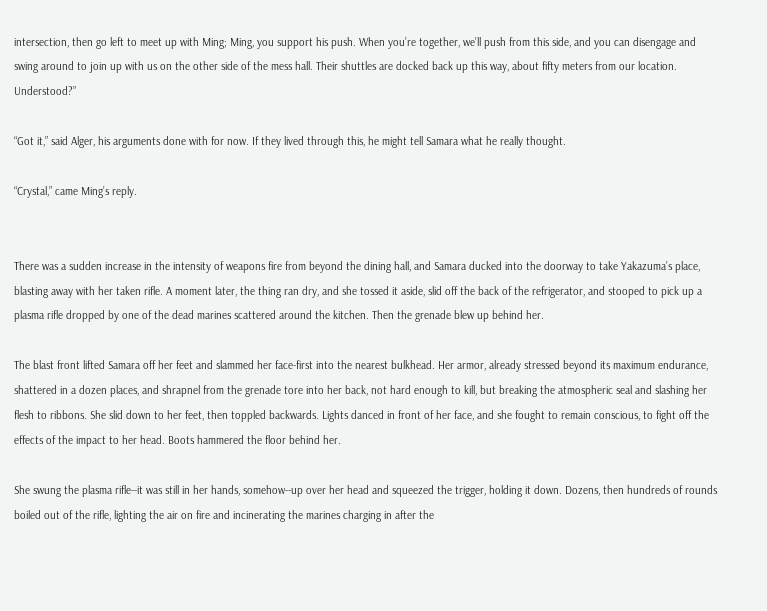intersection, then go left to meet up with Ming; Ming, you support his push. When you’re together, we’ll push from this side, and you can disengage and swing around to join up with us on the other side of the mess hall. Their shuttles are docked back up this way, about fifty meters from our location. Understood?”

“Got it,” said Alger, his arguments done with for now. If they lived through this, he might tell Samara what he really thought.

“Crystal,” came Ming’s reply.


There was a sudden increase in the intensity of weapons fire from beyond the dining hall, and Samara ducked into the doorway to take Yakazuma’s place, blasting away with her taken rifle. A moment later, the thing ran dry, and she tossed it aside, slid off the back of the refrigerator, and stooped to pick up a plasma rifle dropped by one of the dead marines scattered around the kitchen. Then the grenade blew up behind her.

The blast front lifted Samara off her feet and slammed her face-first into the nearest bulkhead. Her armor, already stressed beyond its maximum endurance, shattered in a dozen places, and shrapnel from the grenade tore into her back, not hard enough to kill, but breaking the atmospheric seal and slashing her flesh to ribbons. She slid down to her feet, then toppled backwards. Lights danced in front of her face, and she fought to remain conscious, to fight off the effects of the impact to her head. Boots hammered the floor behind her.

She swung the plasma rifle--it was still in her hands, somehow--up over her head and squeezed the trigger, holding it down. Dozens, then hundreds of rounds boiled out of the rifle, lighting the air on fire and incinerating the marines charging in after the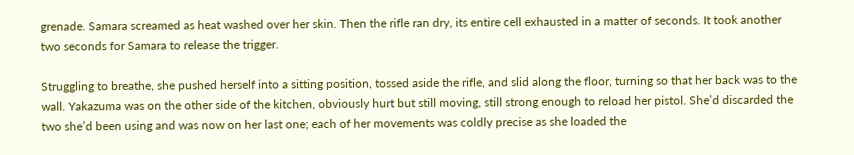grenade. Samara screamed as heat washed over her skin. Then the rifle ran dry, its entire cell exhausted in a matter of seconds. It took another two seconds for Samara to release the trigger.

Struggling to breathe, she pushed herself into a sitting position, tossed aside the rifle, and slid along the floor, turning so that her back was to the wall. Yakazuma was on the other side of the kitchen, obviously hurt but still moving, still strong enough to reload her pistol. She’d discarded the two she’d been using and was now on her last one; each of her movements was coldly precise as she loaded the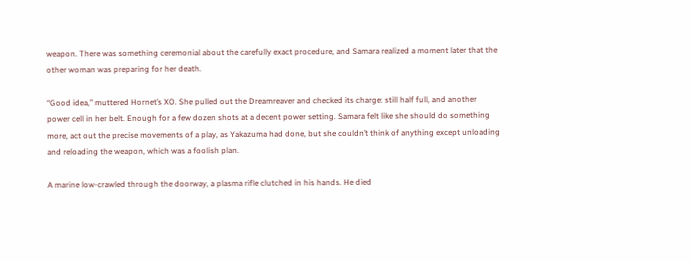weapon. There was something ceremonial about the carefully exact procedure, and Samara realized a moment later that the other woman was preparing for her death.

“Good idea,” muttered Hornet’s XO. She pulled out the Dreamreaver and checked its charge: still half full, and another power cell in her belt. Enough for a few dozen shots at a decent power setting. Samara felt like she should do something more, act out the precise movements of a play, as Yakazuma had done, but she couldn’t think of anything except unloading and reloading the weapon, which was a foolish plan.

A marine low-crawled through the doorway, a plasma rifle clutched in his hands. He died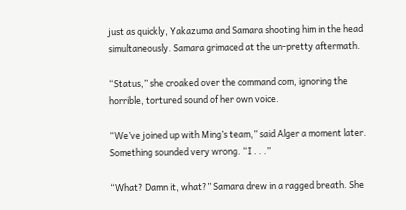just as quickly, Yakazuma and Samara shooting him in the head simultaneously. Samara grimaced at the un-pretty aftermath.

“Status,” she croaked over the command com, ignoring the horrible, tortured sound of her own voice.

“We’ve joined up with Ming’s team,” said Alger a moment later. Something sounded very wrong. “I . . .”

“What? Damn it, what?” Samara drew in a ragged breath. She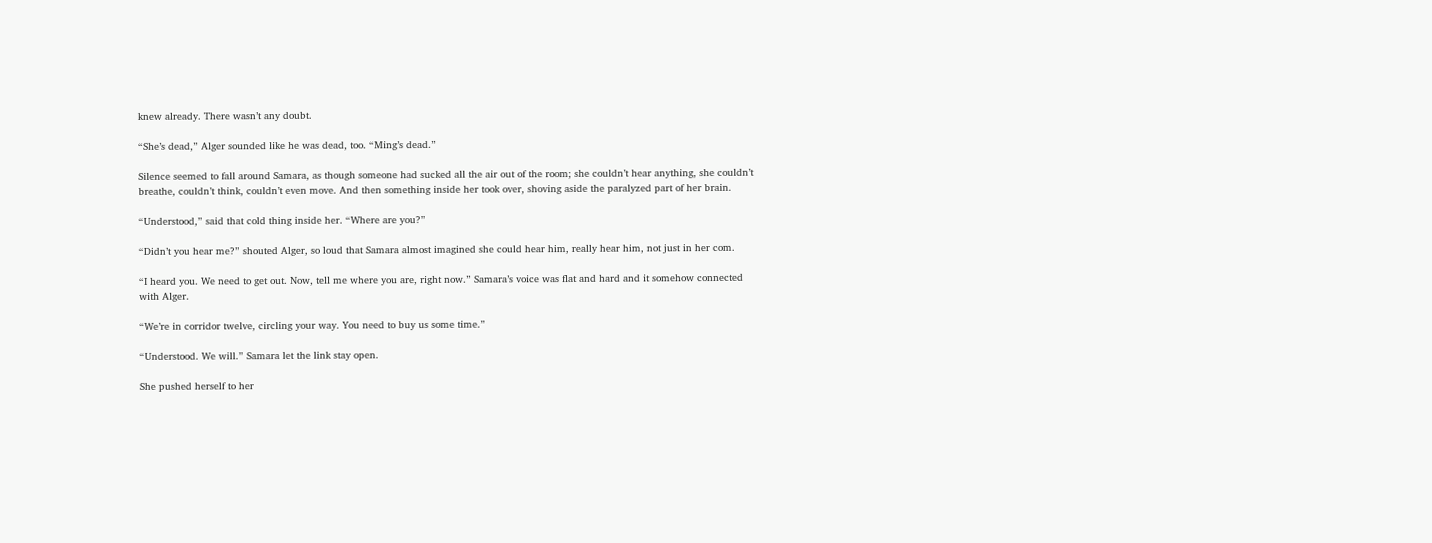knew already. There wasn’t any doubt.

“She’s dead,” Alger sounded like he was dead, too. “Ming’s dead.”

Silence seemed to fall around Samara, as though someone had sucked all the air out of the room; she couldn’t hear anything, she couldn’t breathe, couldn’t think, couldn’t even move. And then something inside her took over, shoving aside the paralyzed part of her brain.

“Understood,” said that cold thing inside her. “Where are you?”

“Didn’t you hear me?” shouted Alger, so loud that Samara almost imagined she could hear him, really hear him, not just in her com.

“I heard you. We need to get out. Now, tell me where you are, right now.” Samara’s voice was flat and hard and it somehow connected with Alger.

“We’re in corridor twelve, circling your way. You need to buy us some time.”

“Understood. We will.” Samara let the link stay open.

She pushed herself to her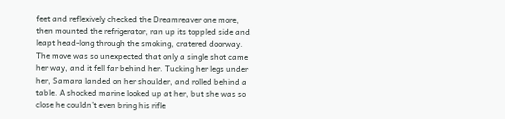feet and reflexively checked the Dreamreaver one more, then mounted the refrigerator, ran up its toppled side and leapt head-long through the smoking, cratered doorway. The move was so unexpected that only a single shot came her way, and it fell far behind her. Tucking her legs under her, Samara landed on her shoulder, and rolled behind a table. A shocked marine looked up at her, but she was so close he couldn’t even bring his rifle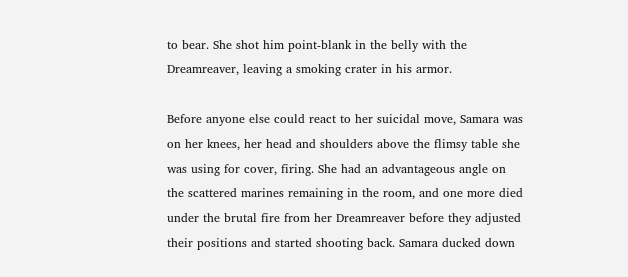to bear. She shot him point-blank in the belly with the Dreamreaver, leaving a smoking crater in his armor.

Before anyone else could react to her suicidal move, Samara was on her knees, her head and shoulders above the flimsy table she was using for cover, firing. She had an advantageous angle on the scattered marines remaining in the room, and one more died under the brutal fire from her Dreamreaver before they adjusted their positions and started shooting back. Samara ducked down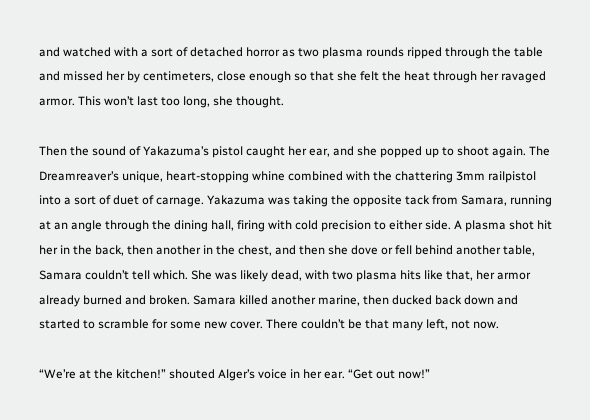and watched with a sort of detached horror as two plasma rounds ripped through the table and missed her by centimeters, close enough so that she felt the heat through her ravaged armor. This won’t last too long, she thought.

Then the sound of Yakazuma’s pistol caught her ear, and she popped up to shoot again. The Dreamreaver’s unique, heart-stopping whine combined with the chattering 3mm railpistol into a sort of duet of carnage. Yakazuma was taking the opposite tack from Samara, running at an angle through the dining hall, firing with cold precision to either side. A plasma shot hit her in the back, then another in the chest, and then she dove or fell behind another table, Samara couldn’t tell which. She was likely dead, with two plasma hits like that, her armor already burned and broken. Samara killed another marine, then ducked back down and started to scramble for some new cover. There couldn’t be that many left, not now.

“We’re at the kitchen!” shouted Alger’s voice in her ear. “Get out now!”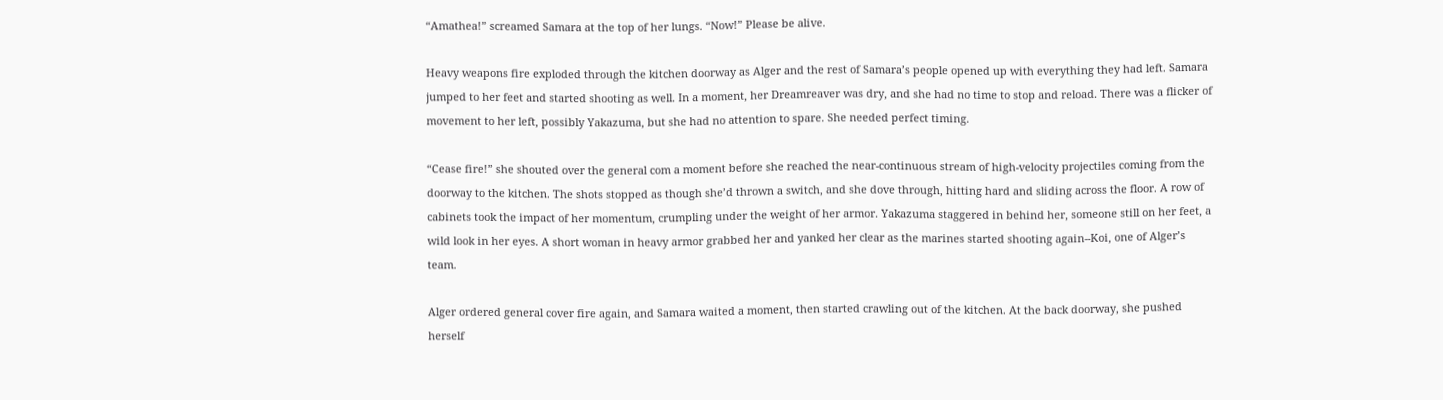“Amathea!” screamed Samara at the top of her lungs. “Now!” Please be alive.

Heavy weapons fire exploded through the kitchen doorway as Alger and the rest of Samara’s people opened up with everything they had left. Samara jumped to her feet and started shooting as well. In a moment, her Dreamreaver was dry, and she had no time to stop and reload. There was a flicker of movement to her left, possibly Yakazuma, but she had no attention to spare. She needed perfect timing.

“Cease fire!” she shouted over the general com a moment before she reached the near-continuous stream of high-velocity projectiles coming from the doorway to the kitchen. The shots stopped as though she’d thrown a switch, and she dove through, hitting hard and sliding across the floor. A row of cabinets took the impact of her momentum, crumpling under the weight of her armor. Yakazuma staggered in behind her, someone still on her feet, a wild look in her eyes. A short woman in heavy armor grabbed her and yanked her clear as the marines started shooting again--Koi, one of Alger’s team.

Alger ordered general cover fire again, and Samara waited a moment, then started crawling out of the kitchen. At the back doorway, she pushed herself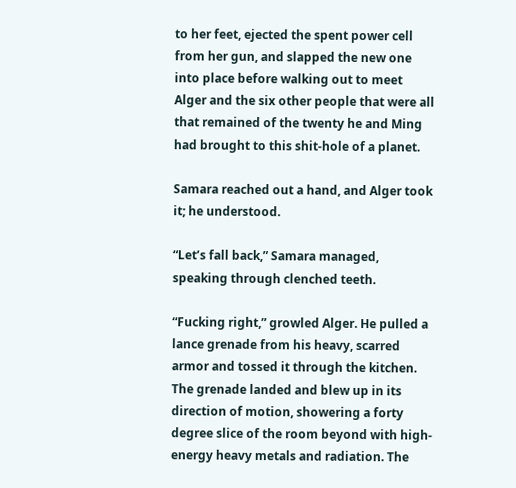to her feet, ejected the spent power cell from her gun, and slapped the new one into place before walking out to meet Alger and the six other people that were all that remained of the twenty he and Ming had brought to this shit-hole of a planet.

Samara reached out a hand, and Alger took it; he understood.

“Let’s fall back,” Samara managed, speaking through clenched teeth.

“Fucking right,” growled Alger. He pulled a lance grenade from his heavy, scarred armor and tossed it through the kitchen. The grenade landed and blew up in its direction of motion, showering a forty degree slice of the room beyond with high-energy heavy metals and radiation. The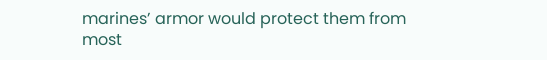marines’ armor would protect them from most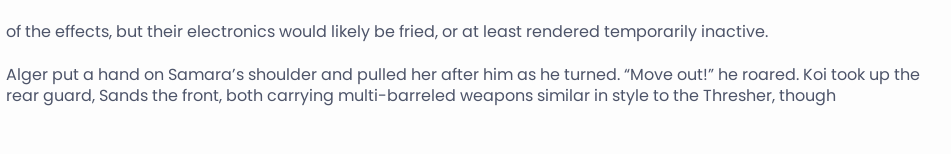of the effects, but their electronics would likely be fried, or at least rendered temporarily inactive.

Alger put a hand on Samara’s shoulder and pulled her after him as he turned. “Move out!” he roared. Koi took up the rear guard, Sands the front, both carrying multi-barreled weapons similar in style to the Thresher, though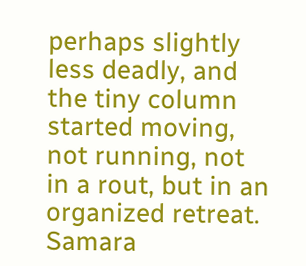perhaps slightly less deadly, and the tiny column started moving, not running, not in a rout, but in an organized retreat. Samara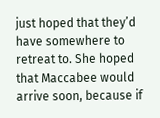just hoped that they’d have somewhere to retreat to. She hoped that Maccabee would arrive soon, because if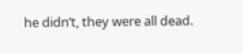he didn’t, they were all dead.